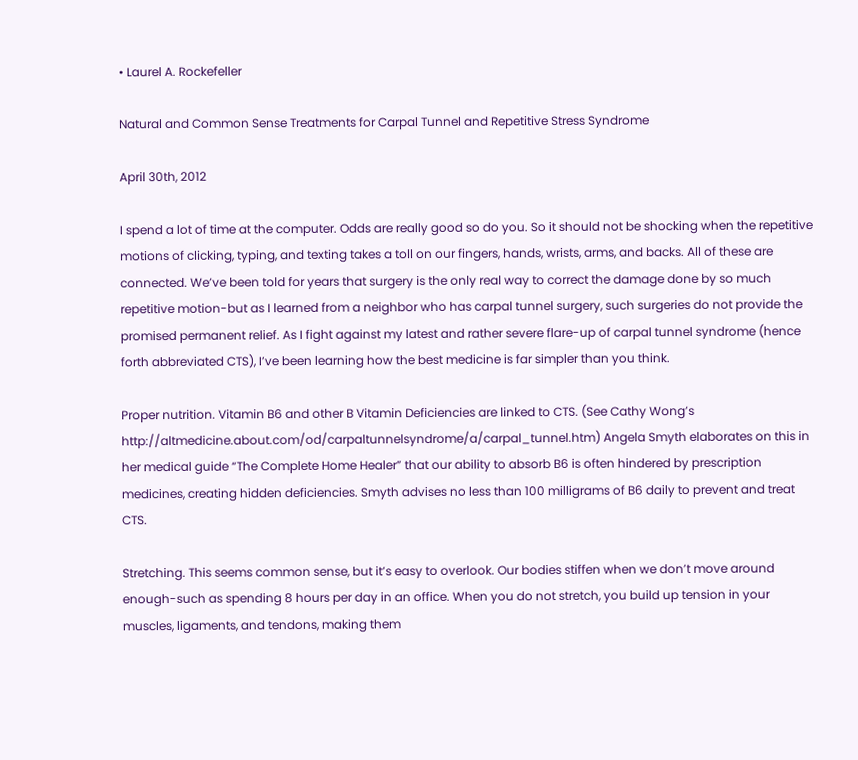• Laurel A. Rockefeller

Natural and Common Sense Treatments for Carpal Tunnel and Repetitive Stress Syndrome

April 30th, 2012

I spend a lot of time at the computer. Odds are really good so do you. So it should not be shocking when the repetitive motions of clicking, typing, and texting takes a toll on our fingers, hands, wrists, arms, and backs. All of these are connected. We’ve been told for years that surgery is the only real way to correct the damage done by so much repetitive motion-but as I learned from a neighbor who has carpal tunnel surgery, such surgeries do not provide the promised permanent relief. As I fight against my latest and rather severe flare-up of carpal tunnel syndrome (hence forth abbreviated CTS), I’ve been learning how the best medicine is far simpler than you think.

Proper nutrition. Vitamin B6 and other B Vitamin Deficiencies are linked to CTS. (See Cathy Wong’s http://altmedicine.about.com/od/carpaltunnelsyndrome/a/carpal_tunnel.htm) Angela Smyth elaborates on this in her medical guide “The Complete Home Healer” that our ability to absorb B6 is often hindered by prescription medicines, creating hidden deficiencies. Smyth advises no less than 100 milligrams of B6 daily to prevent and treat CTS.

Stretching. This seems common sense, but it’s easy to overlook. Our bodies stiffen when we don’t move around enough-such as spending 8 hours per day in an office. When you do not stretch, you build up tension in your muscles, ligaments, and tendons, making them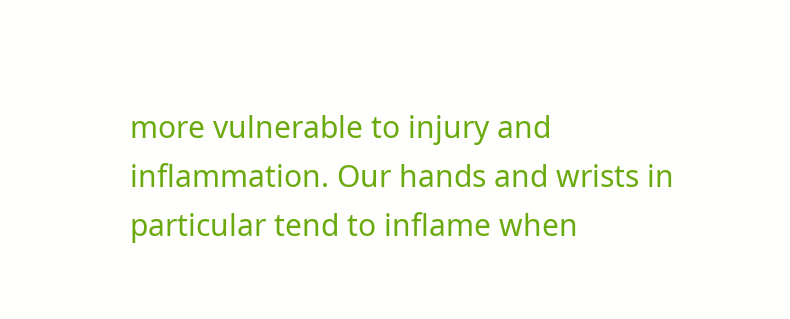more vulnerable to injury and inflammation. Our hands and wrists in particular tend to inflame when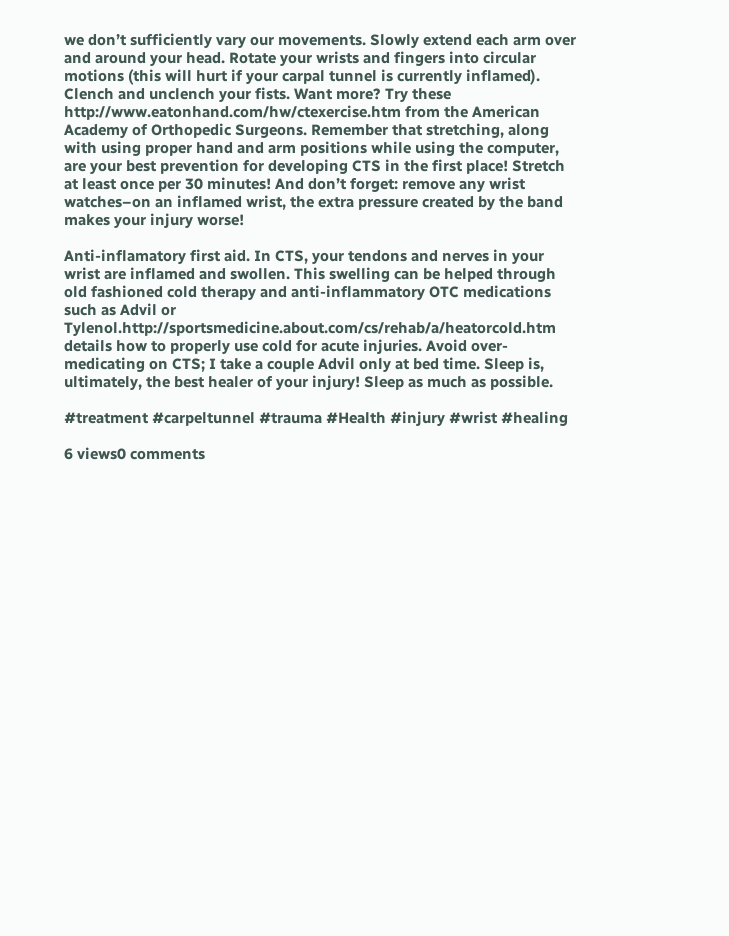we don’t sufficiently vary our movements. Slowly extend each arm over and around your head. Rotate your wrists and fingers into circular motions (this will hurt if your carpal tunnel is currently inflamed). Clench and unclench your fists. Want more? Try these http://www.eatonhand.com/hw/ctexercise.htm from the American Academy of Orthopedic Surgeons. Remember that stretching, along with using proper hand and arm positions while using the computer, are your best prevention for developing CTS in the first place! Stretch at least once per 30 minutes! And don’t forget: remove any wrist watches–on an inflamed wrist, the extra pressure created by the band makes your injury worse!

Anti-inflamatory first aid. In CTS, your tendons and nerves in your wrist are inflamed and swollen. This swelling can be helped through old fashioned cold therapy and anti-inflammatory OTC medications such as Advil or Tylenol.http://sportsmedicine.about.com/cs/rehab/a/heatorcold.htm details how to properly use cold for acute injuries. Avoid over-medicating on CTS; I take a couple Advil only at bed time. Sleep is, ultimately, the best healer of your injury! Sleep as much as possible.

#treatment #carpeltunnel #trauma #Health #injury #wrist #healing

6 views0 comments